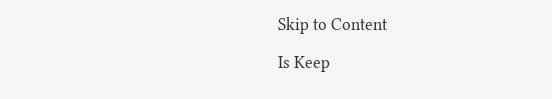Skip to Content

Is Keep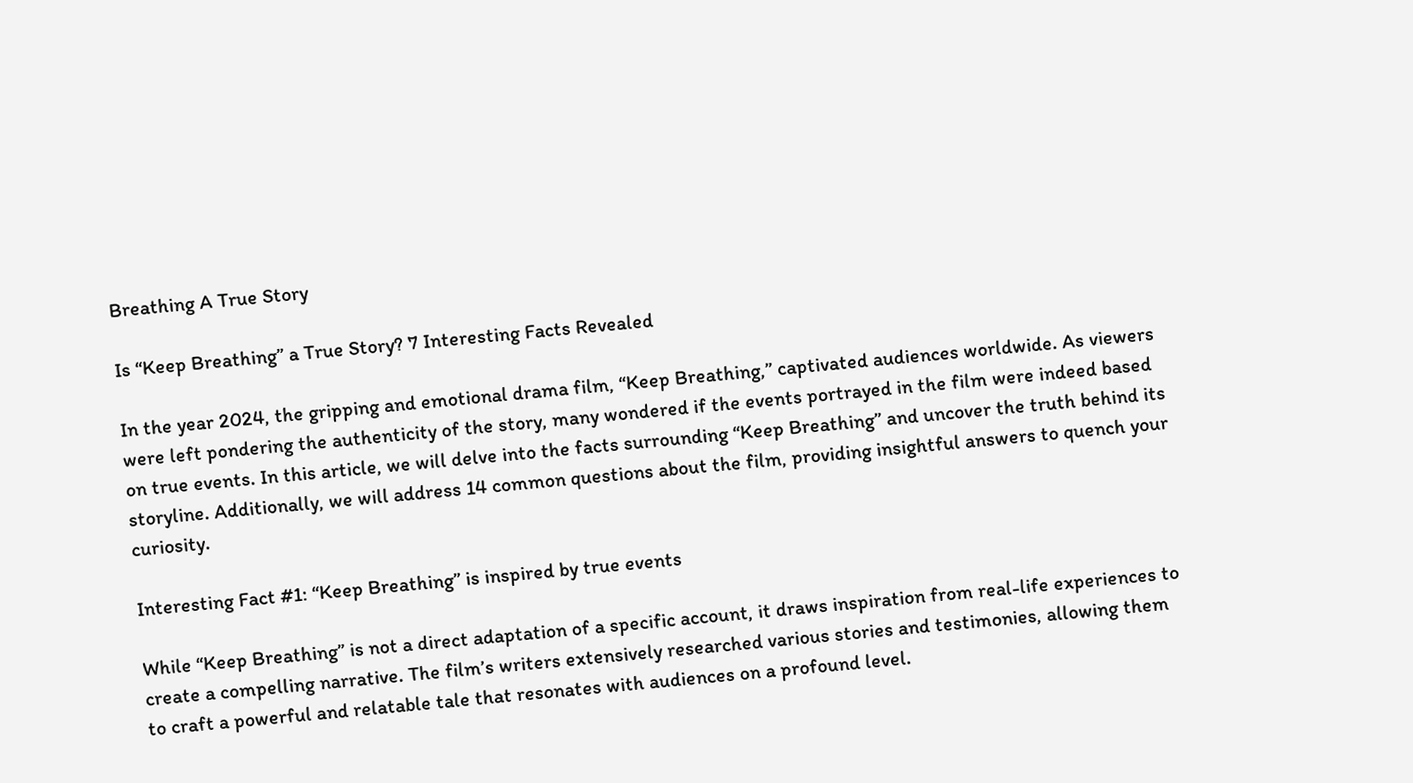Breathing A True Story

Is “Keep Breathing” a True Story? 7 Interesting Facts Revealed

In the year 2024, the gripping and emotional drama film, “Keep Breathing,” captivated audiences worldwide. As viewers were left pondering the authenticity of the story, many wondered if the events portrayed in the film were indeed based on true events. In this article, we will delve into the facts surrounding “Keep Breathing” and uncover the truth behind its storyline. Additionally, we will address 14 common questions about the film, providing insightful answers to quench your curiosity.

Interesting Fact #1: “Keep Breathing” is inspired by true events

While “Keep Breathing” is not a direct adaptation of a specific account, it draws inspiration from real-life experiences to create a compelling narrative. The film’s writers extensively researched various stories and testimonies, allowing them to craft a powerful and relatable tale that resonates with audiences on a profound level.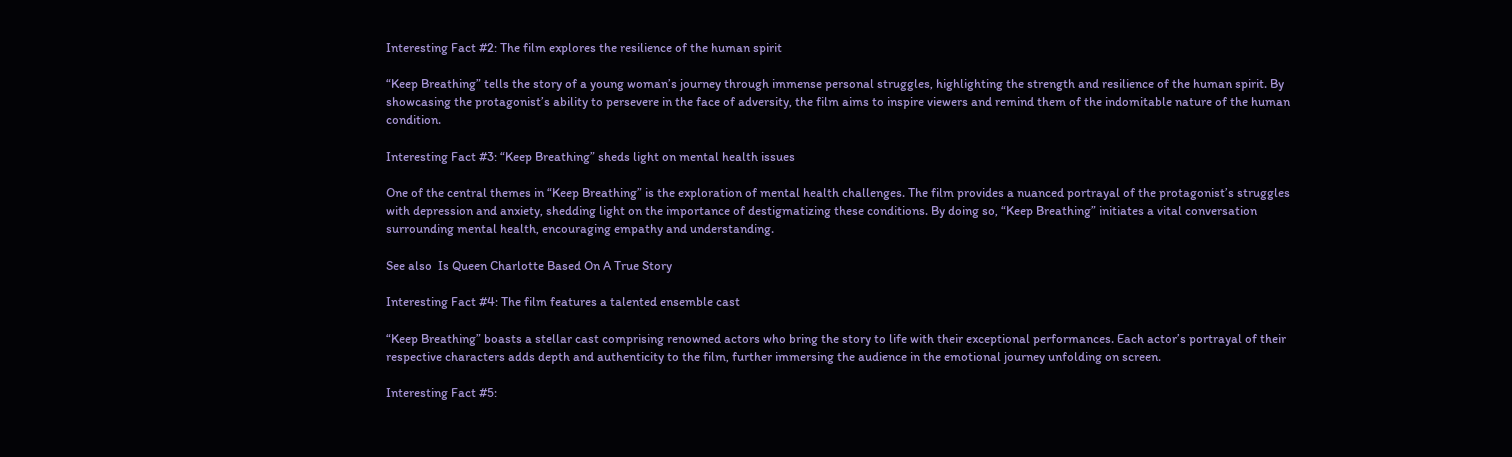Interesting Fact #2: The film explores the resilience of the human spirit

“Keep Breathing” tells the story of a young woman’s journey through immense personal struggles, highlighting the strength and resilience of the human spirit. By showcasing the protagonist’s ability to persevere in the face of adversity, the film aims to inspire viewers and remind them of the indomitable nature of the human condition.

Interesting Fact #3: “Keep Breathing” sheds light on mental health issues

One of the central themes in “Keep Breathing” is the exploration of mental health challenges. The film provides a nuanced portrayal of the protagonist’s struggles with depression and anxiety, shedding light on the importance of destigmatizing these conditions. By doing so, “Keep Breathing” initiates a vital conversation surrounding mental health, encouraging empathy and understanding.

See also  Is Queen Charlotte Based On A True Story

Interesting Fact #4: The film features a talented ensemble cast

“Keep Breathing” boasts a stellar cast comprising renowned actors who bring the story to life with their exceptional performances. Each actor’s portrayal of their respective characters adds depth and authenticity to the film, further immersing the audience in the emotional journey unfolding on screen.

Interesting Fact #5: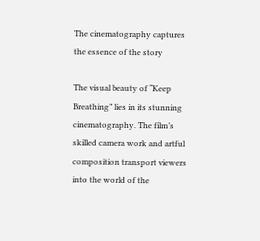The cinematography captures the essence of the story

The visual beauty of “Keep Breathing” lies in its stunning cinematography. The film’s skilled camera work and artful composition transport viewers into the world of the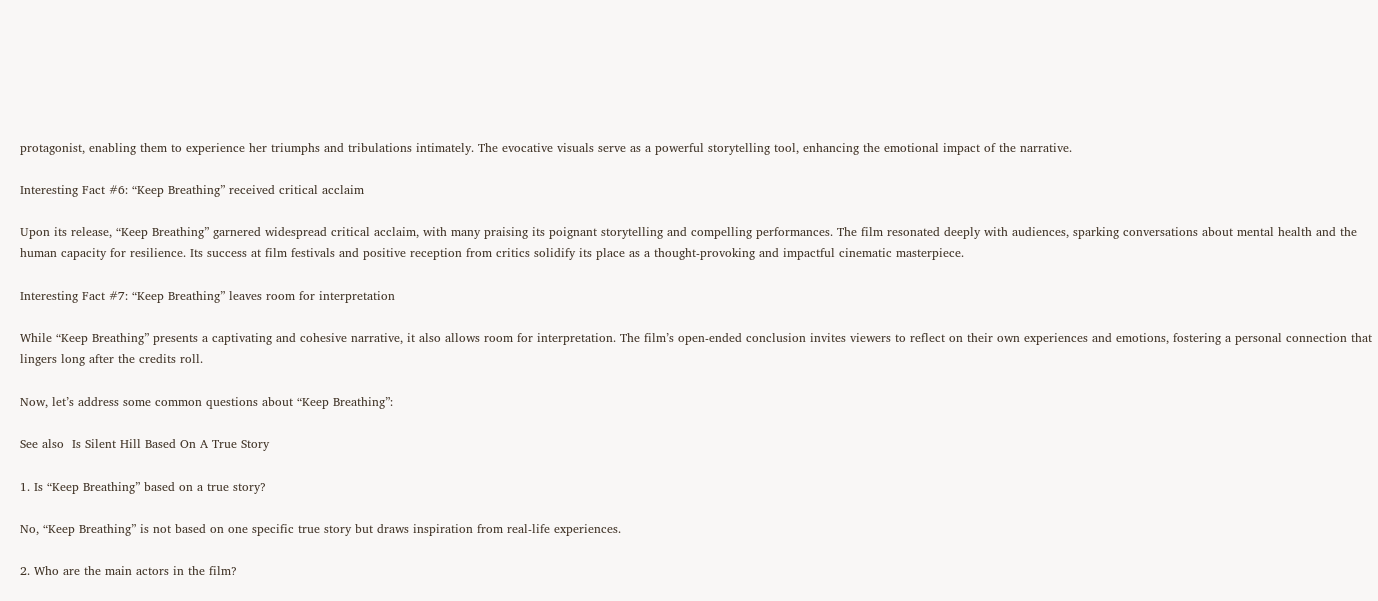protagonist, enabling them to experience her triumphs and tribulations intimately. The evocative visuals serve as a powerful storytelling tool, enhancing the emotional impact of the narrative.

Interesting Fact #6: “Keep Breathing” received critical acclaim

Upon its release, “Keep Breathing” garnered widespread critical acclaim, with many praising its poignant storytelling and compelling performances. The film resonated deeply with audiences, sparking conversations about mental health and the human capacity for resilience. Its success at film festivals and positive reception from critics solidify its place as a thought-provoking and impactful cinematic masterpiece.

Interesting Fact #7: “Keep Breathing” leaves room for interpretation

While “Keep Breathing” presents a captivating and cohesive narrative, it also allows room for interpretation. The film’s open-ended conclusion invites viewers to reflect on their own experiences and emotions, fostering a personal connection that lingers long after the credits roll.

Now, let’s address some common questions about “Keep Breathing”:

See also  Is Silent Hill Based On A True Story

1. Is “Keep Breathing” based on a true story?

No, “Keep Breathing” is not based on one specific true story but draws inspiration from real-life experiences.

2. Who are the main actors in the film?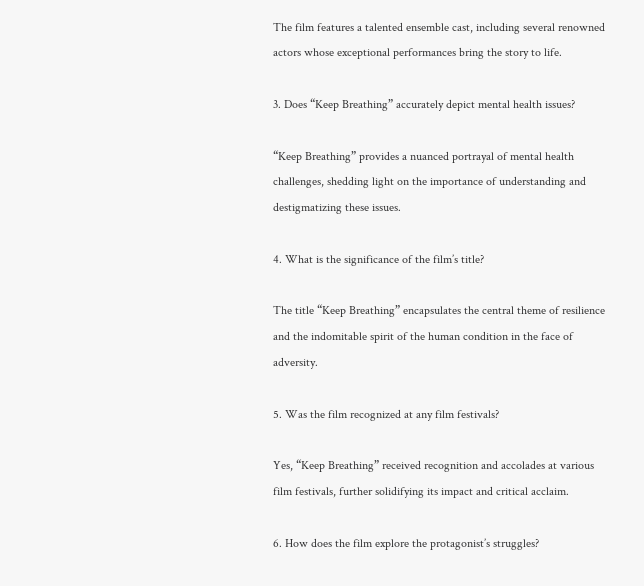The film features a talented ensemble cast, including several renowned actors whose exceptional performances bring the story to life.

3. Does “Keep Breathing” accurately depict mental health issues?

“Keep Breathing” provides a nuanced portrayal of mental health challenges, shedding light on the importance of understanding and destigmatizing these issues.

4. What is the significance of the film’s title?

The title “Keep Breathing” encapsulates the central theme of resilience and the indomitable spirit of the human condition in the face of adversity.

5. Was the film recognized at any film festivals?

Yes, “Keep Breathing” received recognition and accolades at various film festivals, further solidifying its impact and critical acclaim.

6. How does the film explore the protagonist’s struggles?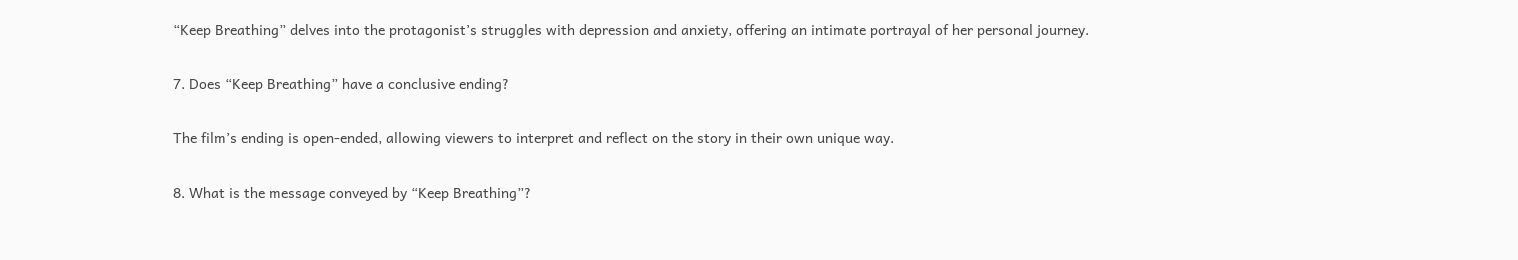“Keep Breathing” delves into the protagonist’s struggles with depression and anxiety, offering an intimate portrayal of her personal journey.

7. Does “Keep Breathing” have a conclusive ending?

The film’s ending is open-ended, allowing viewers to interpret and reflect on the story in their own unique way.

8. What is the message conveyed by “Keep Breathing”?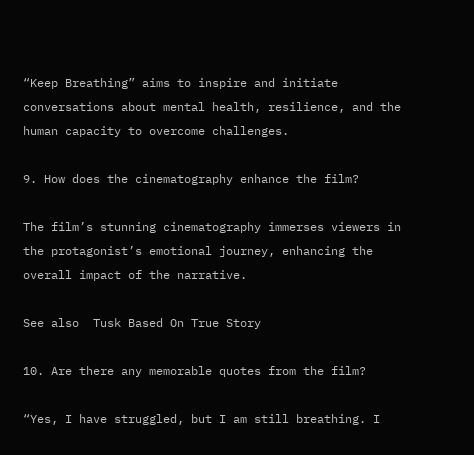“Keep Breathing” aims to inspire and initiate conversations about mental health, resilience, and the human capacity to overcome challenges.

9. How does the cinematography enhance the film?

The film’s stunning cinematography immerses viewers in the protagonist’s emotional journey, enhancing the overall impact of the narrative.

See also  Tusk Based On True Story

10. Are there any memorable quotes from the film?

“Yes, I have struggled, but I am still breathing. I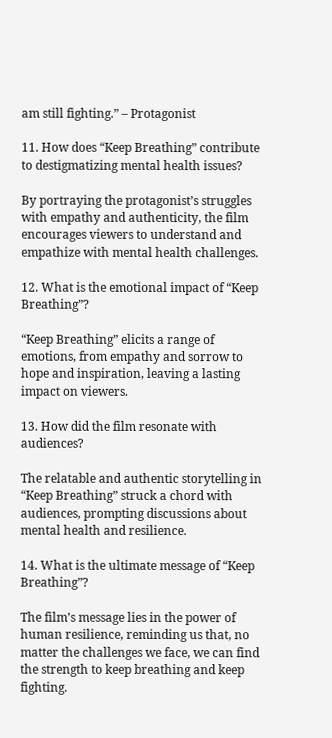am still fighting.” – Protagonist

11. How does “Keep Breathing” contribute to destigmatizing mental health issues?

By portraying the protagonist’s struggles with empathy and authenticity, the film encourages viewers to understand and empathize with mental health challenges.

12. What is the emotional impact of “Keep Breathing”?

“Keep Breathing” elicits a range of emotions, from empathy and sorrow to hope and inspiration, leaving a lasting impact on viewers.

13. How did the film resonate with audiences?

The relatable and authentic storytelling in “Keep Breathing” struck a chord with audiences, prompting discussions about mental health and resilience.

14. What is the ultimate message of “Keep Breathing”?

The film’s message lies in the power of human resilience, reminding us that, no matter the challenges we face, we can find the strength to keep breathing and keep fighting.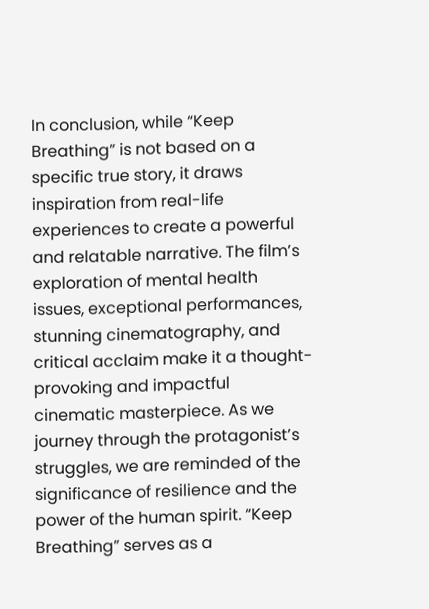In conclusion, while “Keep Breathing” is not based on a specific true story, it draws inspiration from real-life experiences to create a powerful and relatable narrative. The film’s exploration of mental health issues, exceptional performances, stunning cinematography, and critical acclaim make it a thought-provoking and impactful cinematic masterpiece. As we journey through the protagonist’s struggles, we are reminded of the significance of resilience and the power of the human spirit. “Keep Breathing” serves as a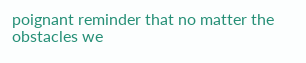poignant reminder that no matter the obstacles we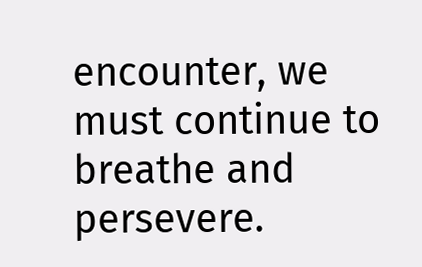encounter, we must continue to breathe and persevere.